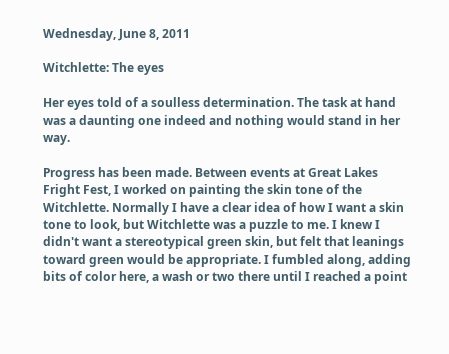Wednesday, June 8, 2011

Witchlette: The eyes

Her eyes told of a soulless determination. The task at hand was a daunting one indeed and nothing would stand in her way.

Progress has been made. Between events at Great Lakes Fright Fest, I worked on painting the skin tone of the Witchlette. Normally I have a clear idea of how I want a skin tone to look, but Witchlette was a puzzle to me. I knew I didn't want a stereotypical green skin, but felt that leanings toward green would be appropriate. I fumbled along, adding bits of color here, a wash or two there until I reached a point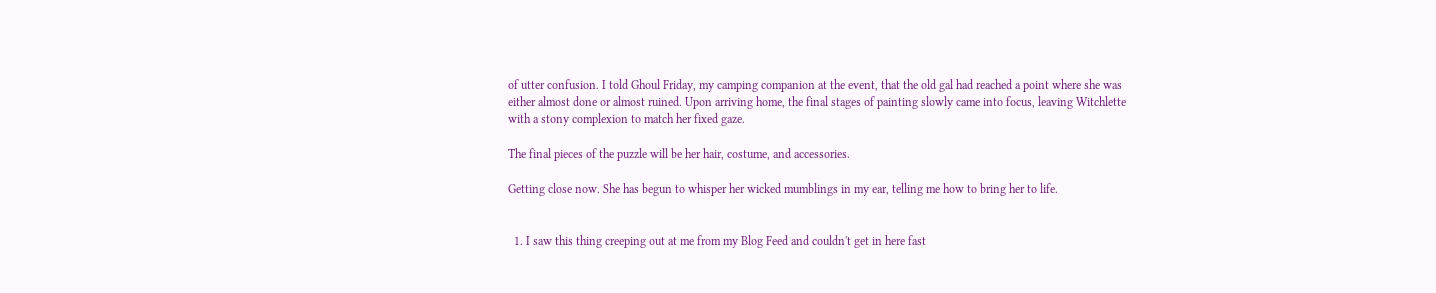of utter confusion. I told Ghoul Friday, my camping companion at the event, that the old gal had reached a point where she was either almost done or almost ruined. Upon arriving home, the final stages of painting slowly came into focus, leaving Witchlette with a stony complexion to match her fixed gaze.

The final pieces of the puzzle will be her hair, costume, and accessories.

Getting close now. She has begun to whisper her wicked mumblings in my ear, telling me how to bring her to life.


  1. I saw this thing creeping out at me from my Blog Feed and couldn't get in here fast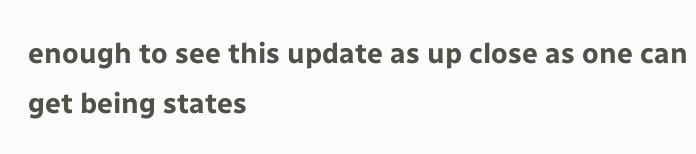enough to see this update as up close as one can get being states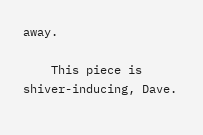away.

    This piece is shiver-inducing, Dave.